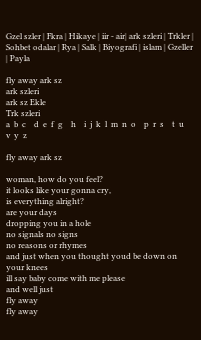Gzel szler | Fkra | Hikaye | iir - air| ark szleri | Trkler | Sohbet odalar | Rya | Salk | Biyografi | islam | Gzeller | Payla

fly away ark sz
ark szleri
ark sz Ekle
Trk szleri
a  b  c    d  e  f  g    h    i  j  k  l  m  n  o    p  r  s    t  u    v  y  z

fly away ark sz

woman, how do you feel?
it looks like your gonna cry,
is everything alright?
are your days
dropping you in a hole
no signals no signs
no reasons or rhymes
and just when you thought youd be down on your knees
ill say baby come with me please
and well just
fly away
fly away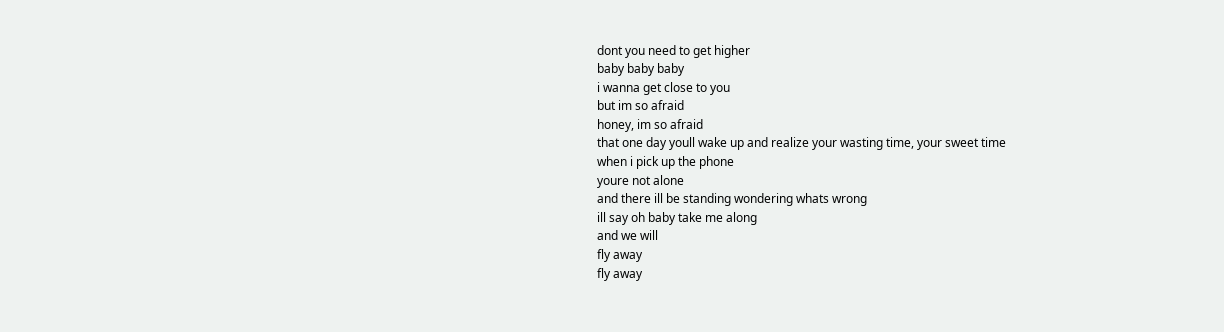dont you need to get higher
baby baby baby
i wanna get close to you
but im so afraid
honey, im so afraid
that one day youll wake up and realize your wasting time, your sweet time
when i pick up the phone
youre not alone
and there ill be standing wondering whats wrong
ill say oh baby take me along
and we will
fly away
fly away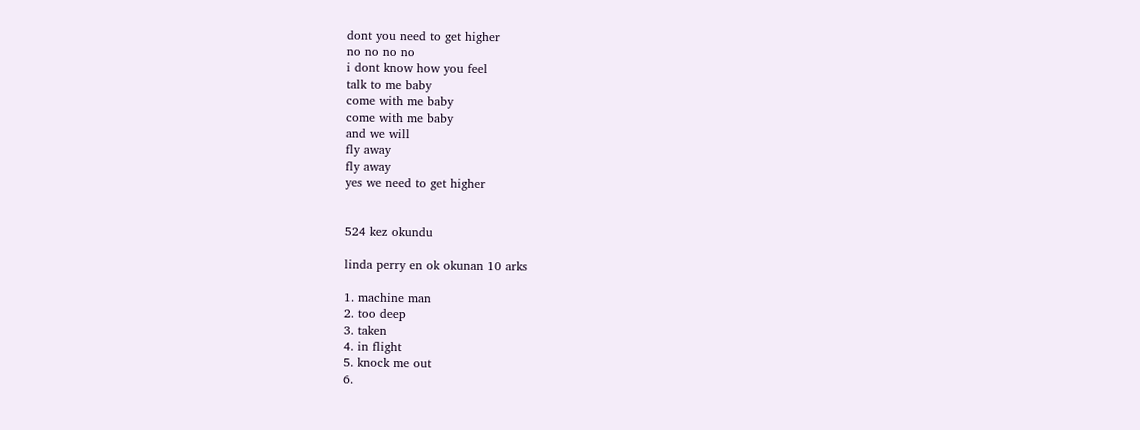dont you need to get higher
no no no no
i dont know how you feel
talk to me baby
come with me baby
come with me baby
and we will
fly away
fly away
yes we need to get higher


524 kez okundu

linda perry en ok okunan 10 arks

1. machine man
2. too deep
3. taken
4. in flight
5. knock me out
6.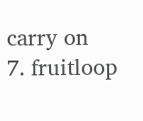carry on
7. fruitloop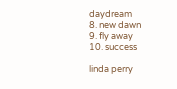daydream
8. new dawn
9. fly away
10. success

linda perry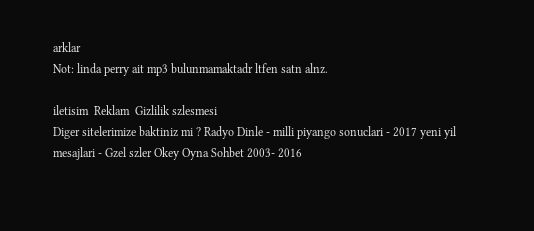arklar
Not: linda perry ait mp3 bulunmamaktadr ltfen satn alnz.

iletisim  Reklam  Gizlilik szlesmesi
Diger sitelerimize baktiniz mi ? Radyo Dinle - milli piyango sonuclari - 2017 yeni yil mesajlari - Gzel szler Okey Oyna Sohbet 2003- 2016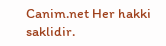Canim.net Her hakki saklidir.